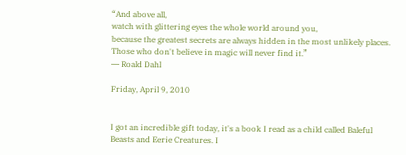“And above all,
watch with glittering eyes the whole world around you,
because the greatest secrets are always hidden in the most unlikely places.
Those who don't believe in magic will never find it.”
― Roald Dahl

Friday, April 9, 2010


I got an incredible gift today, it's a book I read as a child called Baleful Beasts and Eerie Creatures. I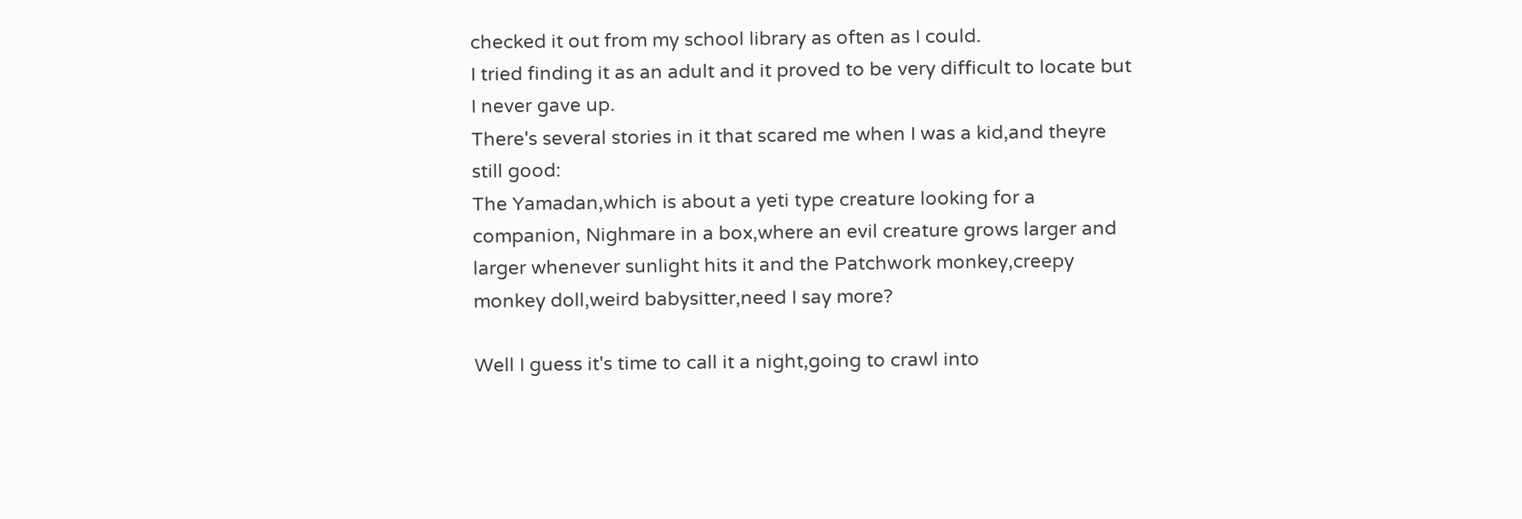checked it out from my school library as often as I could.
I tried finding it as an adult and it proved to be very difficult to locate but I never gave up.
There's several stories in it that scared me when I was a kid,and theyre still good:
The Yamadan,which is about a yeti type creature looking for a companion, Nighmare in a box,where an evil creature grows larger and larger whenever sunlight hits it and the Patchwork monkey,creepy monkey doll,weird babysitter,need I say more?

Well I guess it's time to call it a night,going to crawl into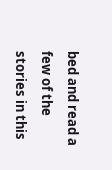bed and read a few of the stories in this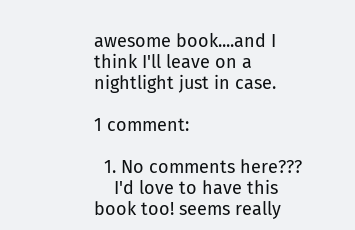awesome book....and I think I'll leave on a nightlight just in case.

1 comment:

  1. No comments here???
    I'd love to have this book too! seems really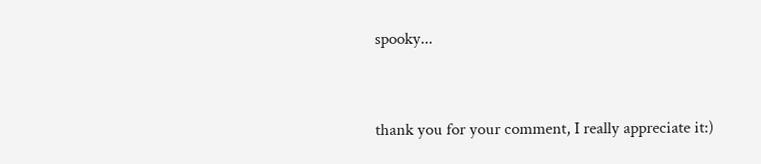spooky...


thank you for your comment, I really appreciate it:)